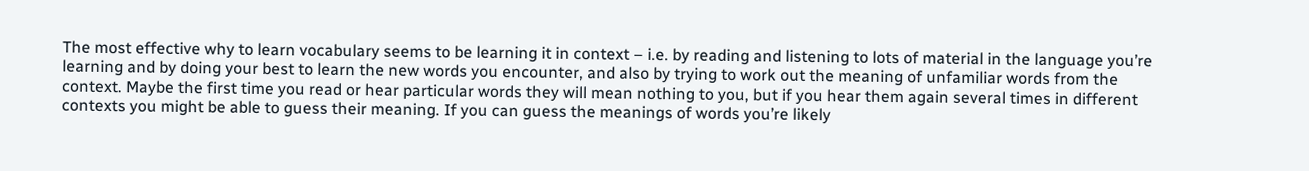The most effective why to learn vocabulary seems to be learning it in context – i.e. by reading and listening to lots of material in the language you’re learning and by doing your best to learn the new words you encounter, and also by trying to work out the meaning of unfamiliar words from the context. Maybe the first time you read or hear particular words they will mean nothing to you, but if you hear them again several times in different contexts you might be able to guess their meaning. If you can guess the meanings of words you’re likely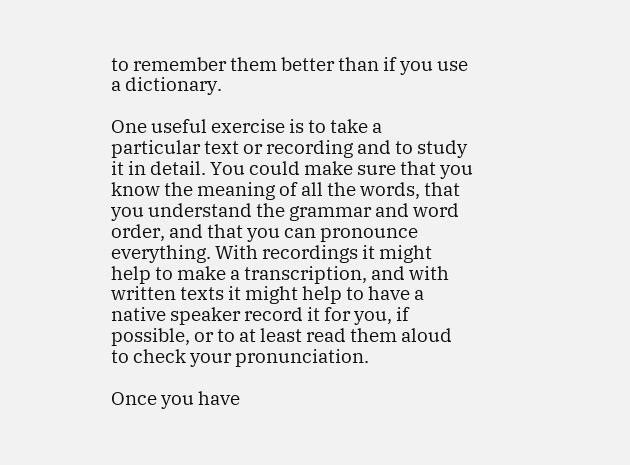to remember them better than if you use a dictionary.

One useful exercise is to take a particular text or recording and to study it in detail. You could make sure that you know the meaning of all the words, that you understand the grammar and word order, and that you can pronounce everything. With recordings it might help to make a transcription, and with written texts it might help to have a native speaker record it for you, if possible, or to at least read them aloud to check your pronunciation.

Once you have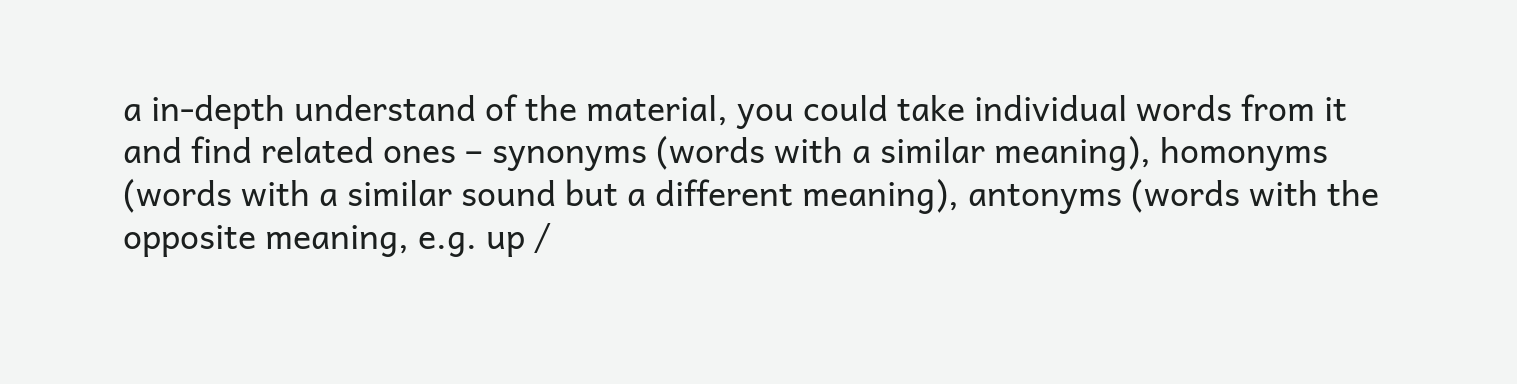a in-depth understand of the material, you could take individual words from it and find related ones – synonyms (words with a similar meaning), homonyms (words with a similar sound but a different meaning), antonyms (words with the opposite meaning, e.g. up /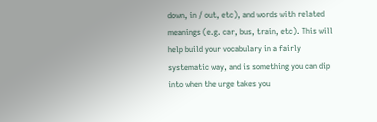down, in / out, etc), and words with related meanings (e.g. car, bus, train, etc). This will help build your vocabulary in a fairly systematic way, and is something you can dip into when the urge takes you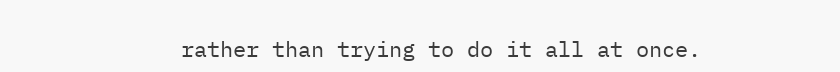rather than trying to do it all at once.